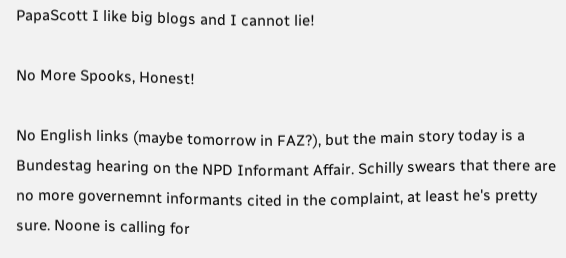PapaScott I like big blogs and I cannot lie!

No More Spooks, Honest!

No English links (maybe tomorrow in FAZ?), but the main story today is a Bundestag hearing on the NPD Informant Affair. Schilly swears that there are no more governemnt informants cited in the complaint, at least he's pretty sure. Noone is calling for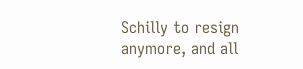Schilly to resign anymore, and all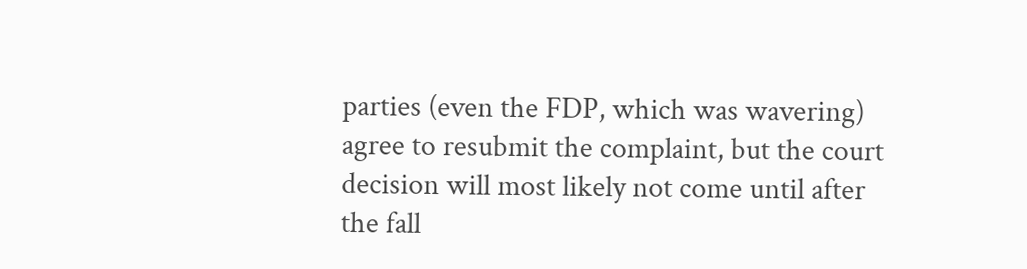parties (even the FDP, which was wavering) agree to resubmit the complaint, but the court decision will most likely not come until after the fall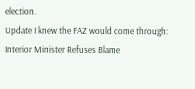election.
Update I knew the FAZ would come through: Interior Minister Refuses Blame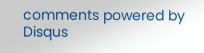comments powered by Disqus